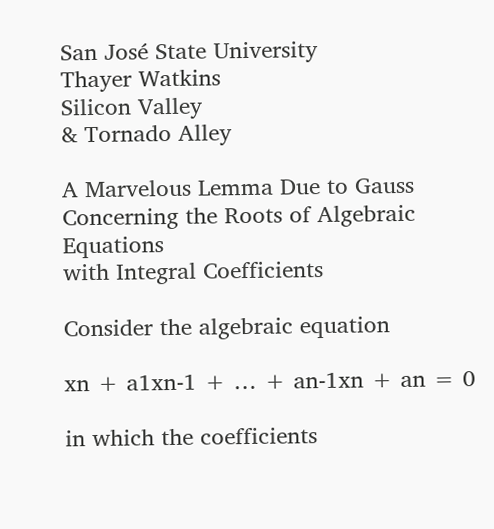San José State University
Thayer Watkins
Silicon Valley
& Tornado Alley

A Marvelous Lemma Due to Gauss
Concerning the Roots of Algebraic Equations
with Integral Coefficients

Consider the algebraic equation

xn + a1xn-1 + … + an-1xn + an = 0

in which the coefficients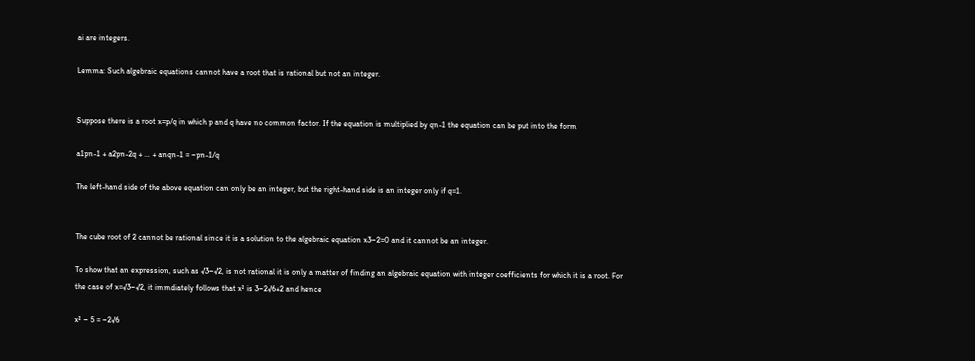ai are integers.

Lemma: Such algebraic equations cannot have a root that is rational but not an integer.


Suppose there is a root x=p/q in which p and q have no common factor. If the equation is multiplied by qn-1 the equation can be put into the form

a1pn-1 + a2pn-2q + … + anqn-1 = −pn-1/q

The left-hand side of the above equation can only be an integer, but the right-hand side is an integer only if q=1.


The cube root of 2 cannot be rational since it is a solution to the algebraic equation x3−2=0 and it cannot be an integer.

To show that an expression, such as √3−√2, is not rational it is only a matter of finding an algebraic equation with integer coefficients for which it is a root. For the case of x=√3−√2, it immdiately follows that x² is 3−2√6+2 and hence

x² − 5 = −2√6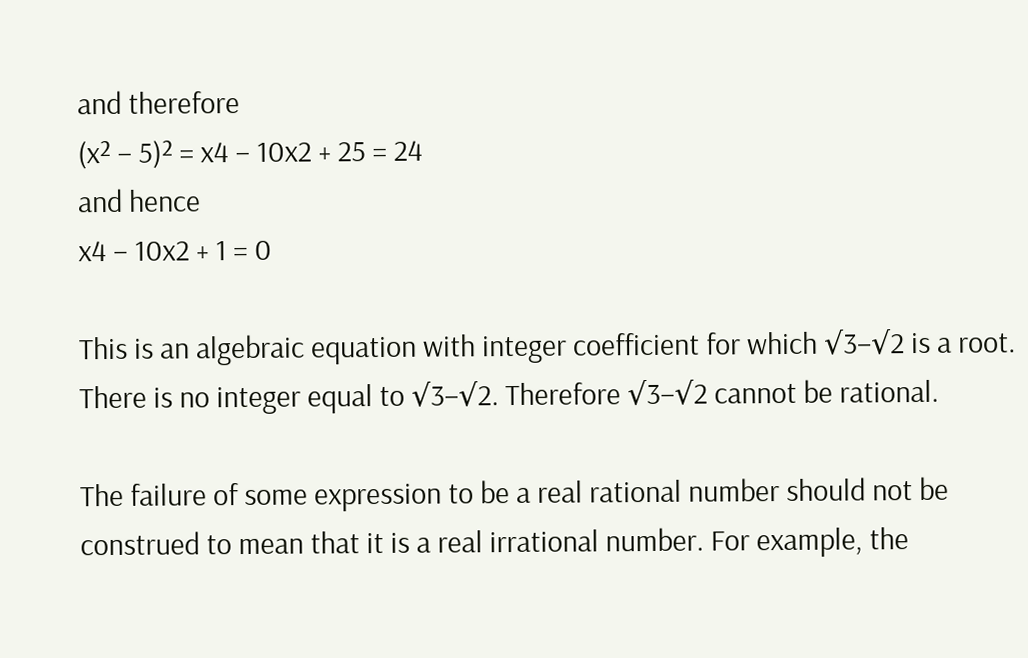and therefore
(x² − 5)² = x4 − 10x2 + 25 = 24
and hence
x4 − 10x2 + 1 = 0

This is an algebraic equation with integer coefficient for which √3−√2 is a root. There is no integer equal to √3−√2. Therefore √3−√2 cannot be rational.

The failure of some expression to be a real rational number should not be construed to mean that it is a real irrational number. For example, the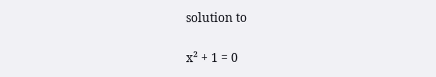solution to

x² + 1 = 0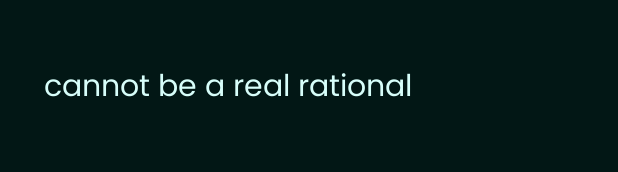cannot be a real rational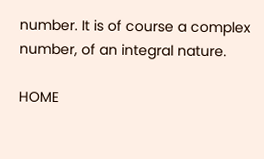number. It is of course a complex number, of an integral nature.

HOME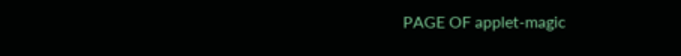PAGE OF applet-magic